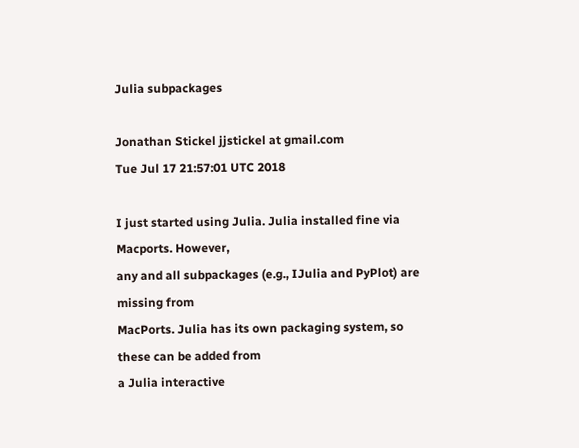Julia subpackages

Jonathan Stickel jjstickel at gmail.com
Tue Jul 17 21:57:01 UTC 2018

I just started using Julia. Julia installed fine via Macports. However,
any and all subpackages (e.g., IJulia and PyPlot) are missing from
MacPorts. Julia has its own packaging system, so these can be added from
a Julia interactive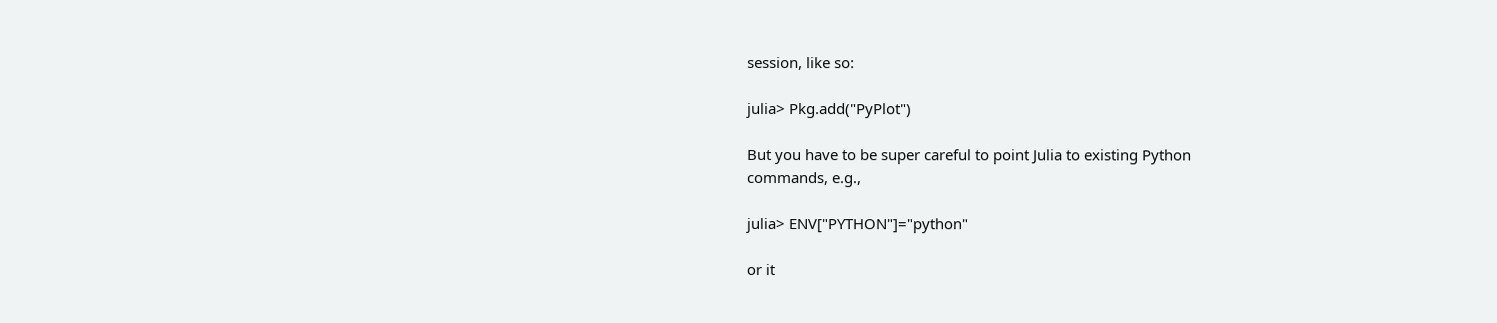session, like so:

julia> Pkg.add("PyPlot")

But you have to be super careful to point Julia to existing Python
commands, e.g.,

julia> ENV["PYTHON"]="python"

or it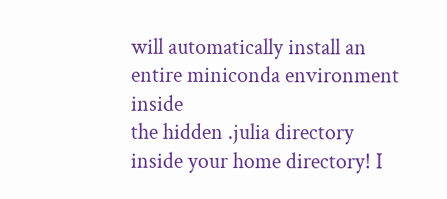will automatically install an entire miniconda environment inside
the hidden .julia directory inside your home directory! I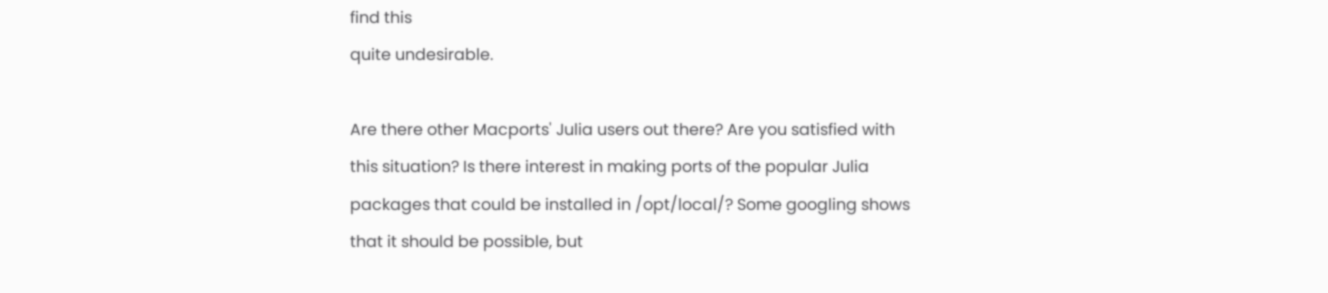find this
quite undesirable.

Are there other Macports' Julia users out there? Are you satisfied with
this situation? Is there interest in making ports of the popular Julia
packages that could be installed in /opt/local/? Some googling shows
that it should be possible, but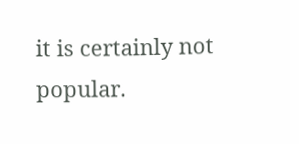it is certainly not popular.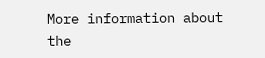More information about the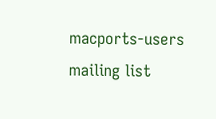macports-users mailing list